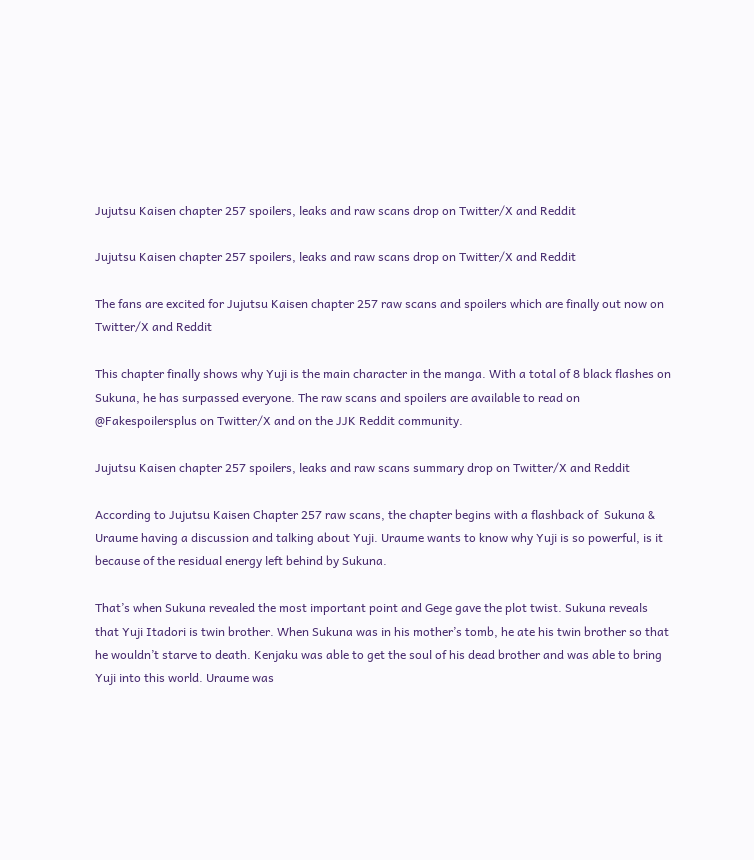Jujutsu Kaisen chapter 257 spoilers, leaks and raw scans drop on Twitter/X and Reddit

Jujutsu Kaisen chapter 257 spoilers, leaks and raw scans drop on Twitter/X and Reddit

The fans are excited for Jujutsu Kaisen chapter 257 raw scans and spoilers which are finally out now on Twitter/X and Reddit

This chapter finally shows why Yuji is the main character in the manga. With a total of 8 black flashes on Sukuna, he has surpassed everyone. The raw scans and spoilers are available to read on @Fakespoilersplus on Twitter/X and on the JJK Reddit community.

Jujutsu Kaisen chapter 257 spoilers, leaks and raw scans summary drop on Twitter/X and Reddit

According to Jujutsu Kaisen Chapter 257 raw scans, the chapter begins with a flashback of  Sukuna & Uraume having a discussion and talking about Yuji. Uraume wants to know why Yuji is so powerful, is it because of the residual energy left behind by Sukuna.

That’s when Sukuna revealed the most important point and Gege gave the plot twist. Sukuna reveals that Yuji Itadori is twin brother. When Sukuna was in his mother’s tomb, he ate his twin brother so that he wouldn’t starve to death. Kenjaku was able to get the soul of his dead brother and was able to bring Yuji into this world. Uraume was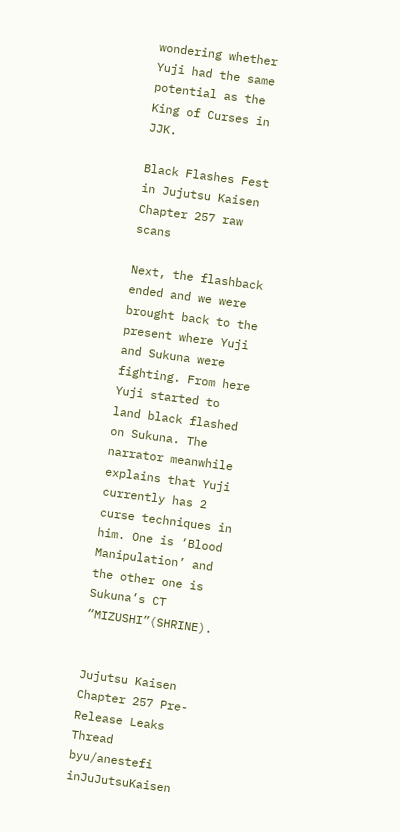wondering whether Yuji had the same potential as the King of Curses in JJK.

Black Flashes Fest in Jujutsu Kaisen Chapter 257 raw scans

Next, the flashback ended and we were brought back to the present where Yuji and Sukuna were fighting. From here Yuji started to land black flashed on Sukuna. The narrator meanwhile explains that Yuji currently has 2 curse techniques in him. One is ‘Blood Manipulation’ and the other one is Sukuna’s CT “MIZUSHI”(SHRINE).


Jujutsu Kaisen Chapter 257 Pre-Release Leaks Thread
byu/anestefi inJuJutsuKaisen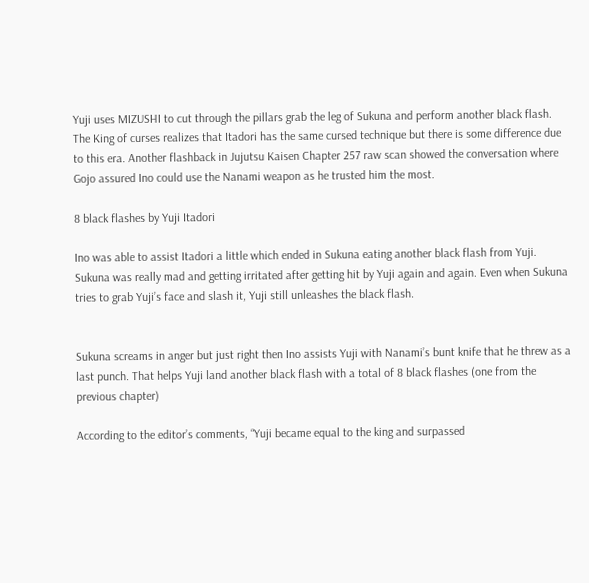Yuji uses MIZUSHI to cut through the pillars grab the leg of Sukuna and perform another black flash. The King of curses realizes that Itadori has the same cursed technique but there is some difference due to this era. Another flashback in Jujutsu Kaisen Chapter 257 raw scan showed the conversation where Gojo assured Ino could use the Nanami weapon as he trusted him the most.

8 black flashes by Yuji Itadori

Ino was able to assist Itadori a little which ended in Sukuna eating another black flash from Yuji. Sukuna was really mad and getting irritated after getting hit by Yuji again and again. Even when Sukuna tries to grab Yuji’s face and slash it, Yuji still unleashes the black flash.


Sukuna screams in anger but just right then Ino assists Yuji with Nanami’s bunt knife that he threw as a last punch. That helps Yuji land another black flash with a total of 8 black flashes (one from the previous chapter)

According to the editor’s comments, “Yuji became equal to the king and surpassed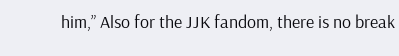him,” Also for the JJK fandom, there is no break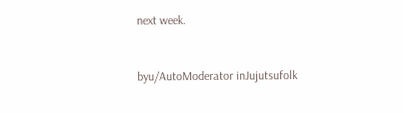next week.


byu/AutoModerator inJujutsufolk